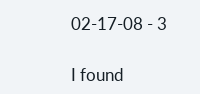02-17-08 - 3

I found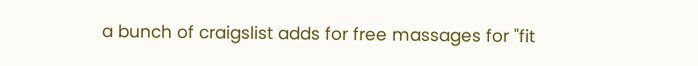a bunch of craigslist adds for free massages for "fit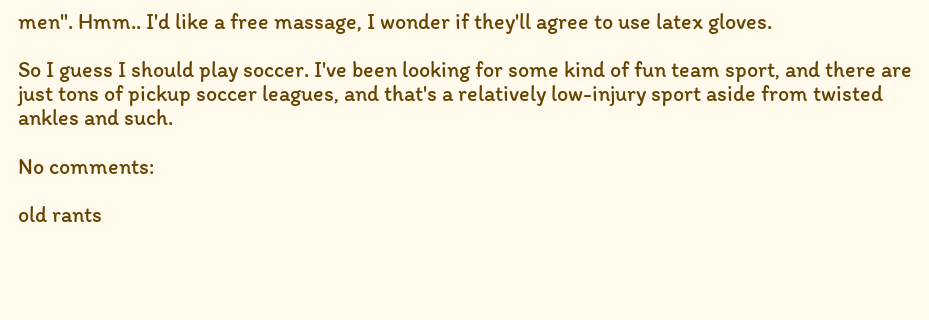men". Hmm.. I'd like a free massage, I wonder if they'll agree to use latex gloves.

So I guess I should play soccer. I've been looking for some kind of fun team sport, and there are just tons of pickup soccer leagues, and that's a relatively low-injury sport aside from twisted ankles and such.

No comments:

old rants